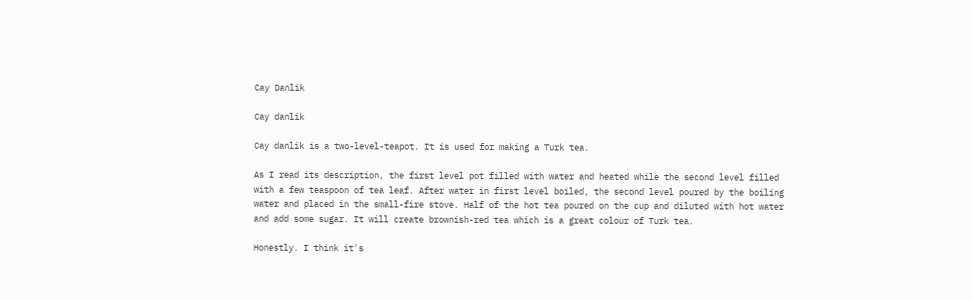Cay Danlik

Cay danlik

Cay danlik is a two-level-teapot. It is used for making a Turk tea.

As I read its description, the first level pot filled with water and heated while the second level filled with a few teaspoon of tea leaf. After water in first level boiled, the second level poured by the boiling water and placed in the small-fire stove. Half of the hot tea poured on the cup and diluted with hot water and add some sugar. It will create brownish-red tea which is a great colour of Turk tea.

Honestly. I think it's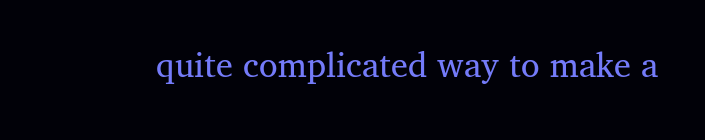quite complicated way to make a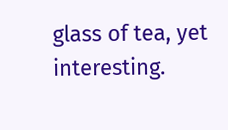glass of tea, yet interesting.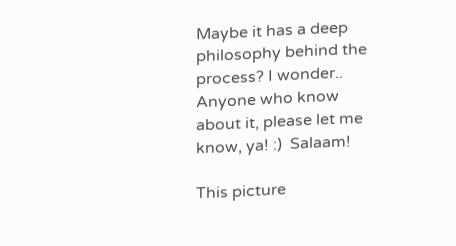Maybe it has a deep philosophy behind the process? I wonder.. Anyone who know about it, please let me know, ya! :)  Salaam!

This picture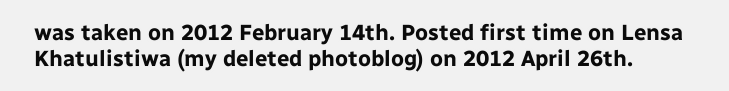was taken on 2012 February 14th. Posted first time on Lensa Khatulistiwa (my deleted photoblog) on 2012 April 26th.